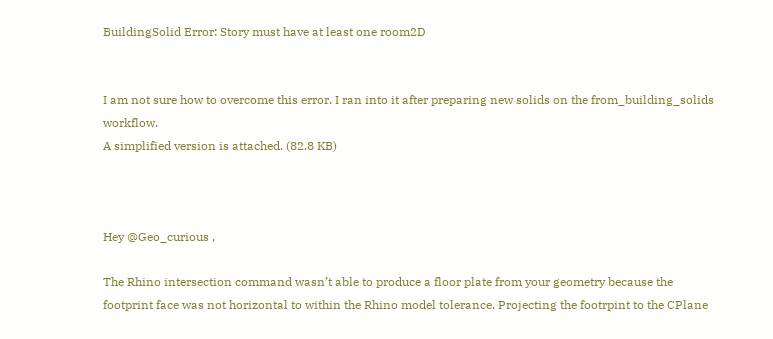BuildingSolid Error: Story must have at least one room2D


I am not sure how to overcome this error. I ran into it after preparing new solids on the from_building_solids workflow.
A simplified version is attached. (82.8 KB)



Hey @Geo_curious ,

The Rhino intersection command wasn’t able to produce a floor plate from your geometry because the footprint face was not horizontal to within the Rhino model tolerance. Projecting the footrpint to the CPlane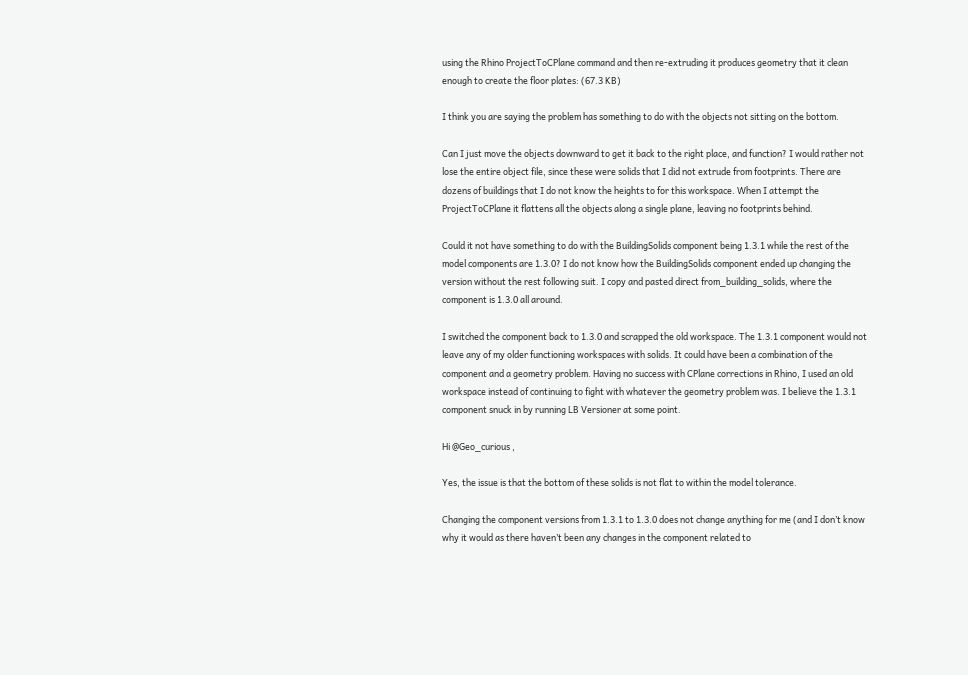using the Rhino ProjectToCPlane command and then re-extruding it produces geometry that it clean enough to create the floor plates: (67.3 KB)

I think you are saying the problem has something to do with the objects not sitting on the bottom.

Can I just move the objects downward to get it back to the right place, and function? I would rather not lose the entire object file, since these were solids that I did not extrude from footprints. There are dozens of buildings that I do not know the heights to for this workspace. When I attempt the ProjectToCPlane it flattens all the objects along a single plane, leaving no footprints behind.

Could it not have something to do with the BuildingSolids component being 1.3.1 while the rest of the model components are 1.3.0? I do not know how the BuildingSolids component ended up changing the version without the rest following suit. I copy and pasted direct from_building_solids, where the component is 1.3.0 all around.

I switched the component back to 1.3.0 and scrapped the old workspace. The 1.3.1 component would not leave any of my older functioning workspaces with solids. It could have been a combination of the component and a geometry problem. Having no success with CPlane corrections in Rhino, I used an old workspace instead of continuing to fight with whatever the geometry problem was. I believe the 1.3.1 component snuck in by running LB Versioner at some point.

Hi @Geo_curious ,

Yes, the issue is that the bottom of these solids is not flat to within the model tolerance.

Changing the component versions from 1.3.1 to 1.3.0 does not change anything for me (and I don’t know why it would as there haven’t been any changes in the component related to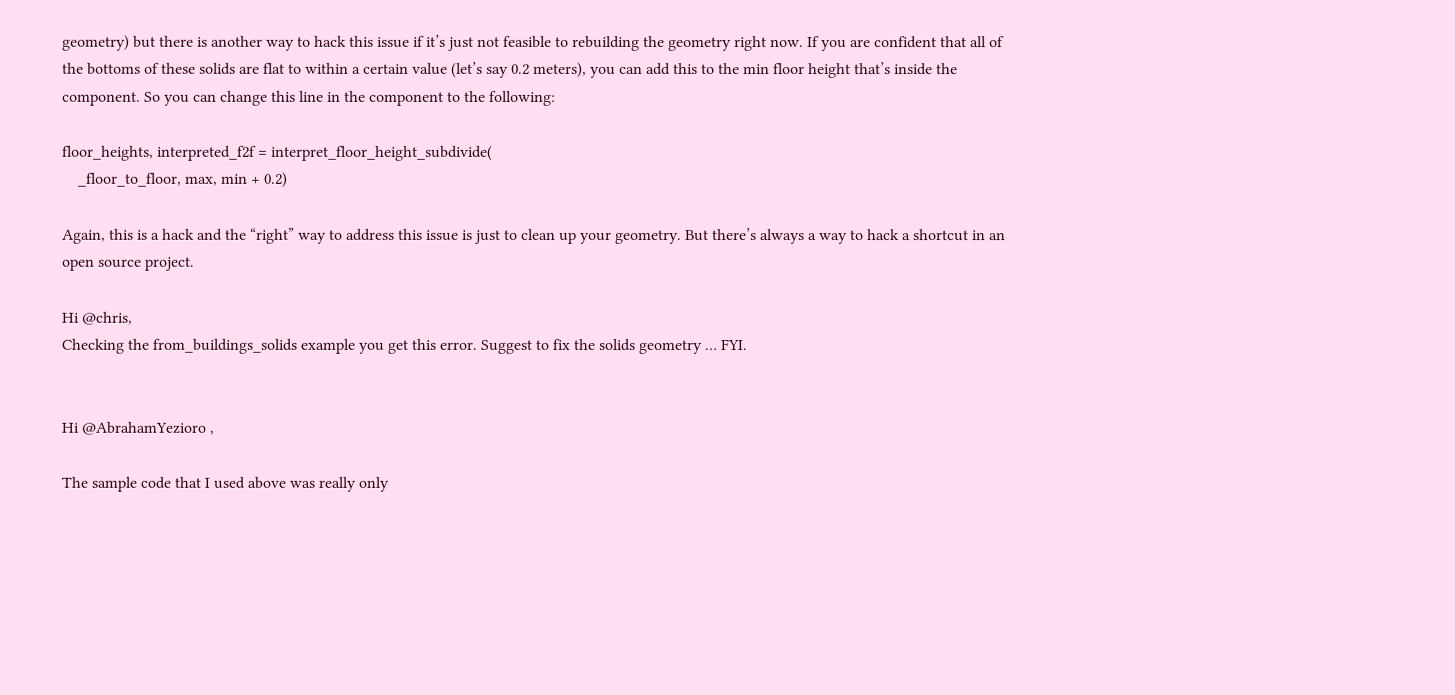geometry) but there is another way to hack this issue if it’s just not feasible to rebuilding the geometry right now. If you are confident that all of the bottoms of these solids are flat to within a certain value (let’s say 0.2 meters), you can add this to the min floor height that’s inside the component. So you can change this line in the component to the following:

floor_heights, interpreted_f2f = interpret_floor_height_subdivide(
    _floor_to_floor, max, min + 0.2)

Again, this is a hack and the “right” way to address this issue is just to clean up your geometry. But there’s always a way to hack a shortcut in an open source project.

Hi @chris,
Checking the from_buildings_solids example you get this error. Suggest to fix the solids geometry … FYI.


Hi @AbrahamYezioro ,

The sample code that I used above was really only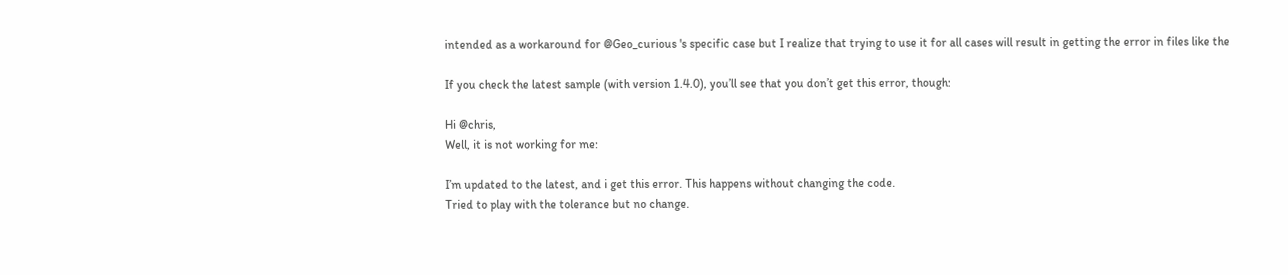intended as a workaround for @Geo_curious 's specific case but I realize that trying to use it for all cases will result in getting the error in files like the

If you check the latest sample (with version 1.4.0), you’ll see that you don’t get this error, though:

Hi @chris,
Well, it is not working for me:

I’m updated to the latest, and i get this error. This happens without changing the code.
Tried to play with the tolerance but no change.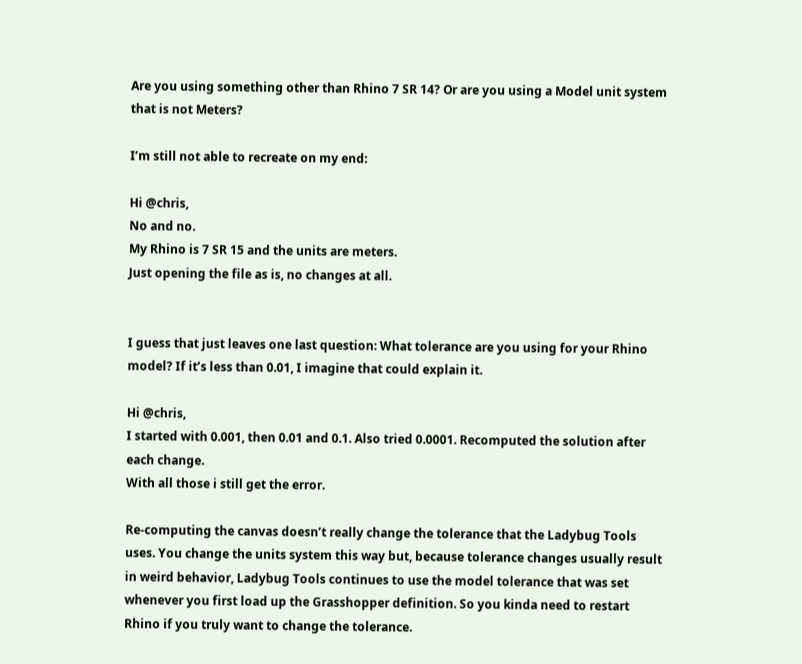Are you using something other than Rhino 7 SR 14? Or are you using a Model unit system that is not Meters?

I’m still not able to recreate on my end:

Hi @chris,
No and no.
My Rhino is 7 SR 15 and the units are meters.
Just opening the file as is, no changes at all.


I guess that just leaves one last question: What tolerance are you using for your Rhino model? If it’s less than 0.01, I imagine that could explain it.

Hi @chris,
I started with 0.001, then 0.01 and 0.1. Also tried 0.0001. Recomputed the solution after each change.
With all those i still get the error.

Re-computing the canvas doesn’t really change the tolerance that the Ladybug Tools uses. You change the units system this way but, because tolerance changes usually result in weird behavior, Ladybug Tools continues to use the model tolerance that was set whenever you first load up the Grasshopper definition. So you kinda need to restart Rhino if you truly want to change the tolerance.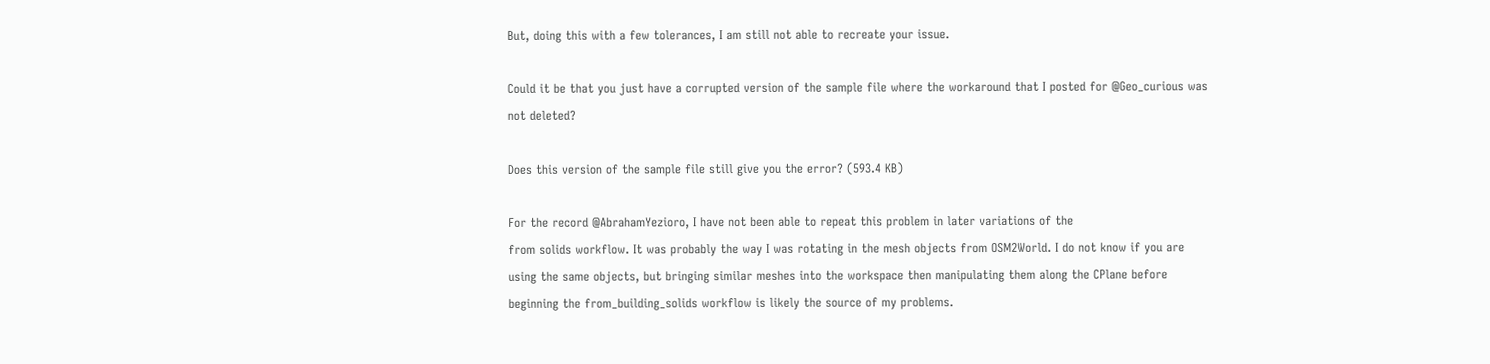But, doing this with a few tolerances, I am still not able to recreate your issue.

Could it be that you just have a corrupted version of the sample file where the workaround that I posted for @Geo_curious was not deleted?

Does this version of the sample file still give you the error? (593.4 KB)

For the record @AbrahamYezioro, I have not been able to repeat this problem in later variations of the
from solids workflow. It was probably the way I was rotating in the mesh objects from OSM2World. I do not know if you are using the same objects, but bringing similar meshes into the workspace then manipulating them along the CPlane before beginning the from_building_solids workflow is likely the source of my problems.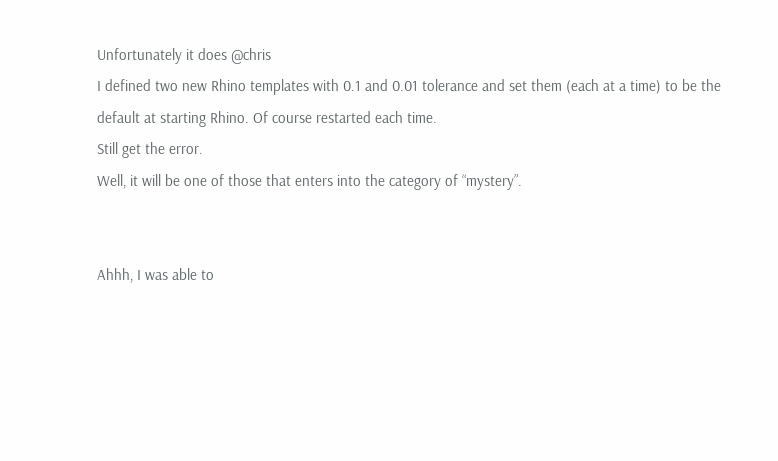Unfortunately it does @chris
I defined two new Rhino templates with 0.1 and 0.01 tolerance and set them (each at a time) to be the default at starting Rhino. Of course restarted each time.
Still get the error.
Well, it will be one of those that enters into the category of “mystery”.


Ahhh, I was able to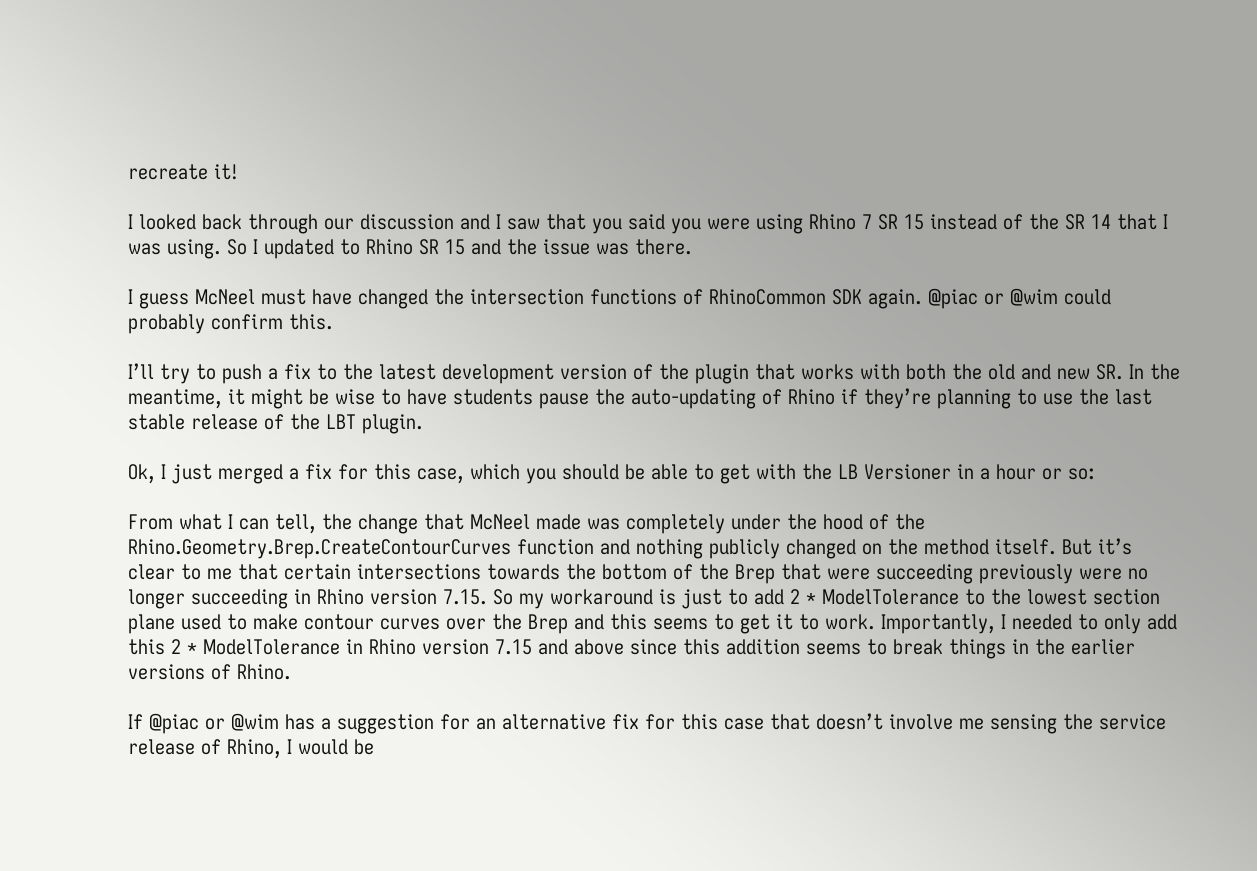recreate it!

I looked back through our discussion and I saw that you said you were using Rhino 7 SR 15 instead of the SR 14 that I was using. So I updated to Rhino SR 15 and the issue was there.

I guess McNeel must have changed the intersection functions of RhinoCommon SDK again. @piac or @wim could probably confirm this.

I’ll try to push a fix to the latest development version of the plugin that works with both the old and new SR. In the meantime, it might be wise to have students pause the auto-updating of Rhino if they’re planning to use the last stable release of the LBT plugin.

Ok, I just merged a fix for this case, which you should be able to get with the LB Versioner in a hour or so:

From what I can tell, the change that McNeel made was completely under the hood of the
Rhino.Geometry.Brep.CreateContourCurves function and nothing publicly changed on the method itself. But it’s clear to me that certain intersections towards the bottom of the Brep that were succeeding previously were no longer succeeding in Rhino version 7.15. So my workaround is just to add 2 * ModelTolerance to the lowest section plane used to make contour curves over the Brep and this seems to get it to work. Importantly, I needed to only add this 2 * ModelTolerance in Rhino version 7.15 and above since this addition seems to break things in the earlier versions of Rhino.

If @piac or @wim has a suggestion for an alternative fix for this case that doesn’t involve me sensing the service release of Rhino, I would be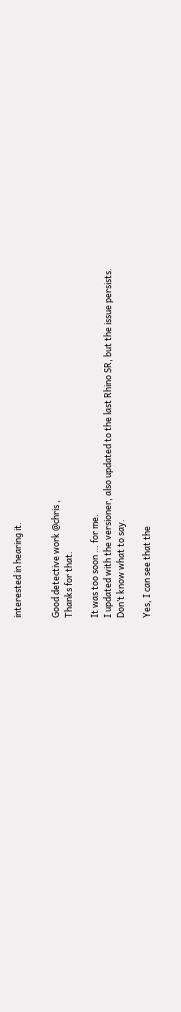interested in hearing it.


Good detective work @chris ,
Thanks for that.

It was too soon … for me.
I updated with the versioner, also updated to the last Rhino SR, but the issue persists.
Don’t know what to say.

Yes, I can see that the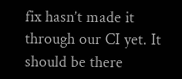fix hasn’t made it through our CI yet. It should be there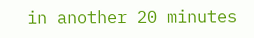in another 20 minutes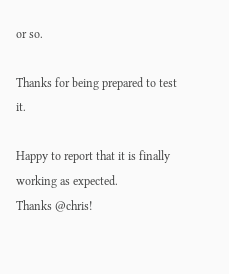or so.

Thanks for being prepared to test it.

Happy to report that it is finally working as expected.
Thanks @chris!